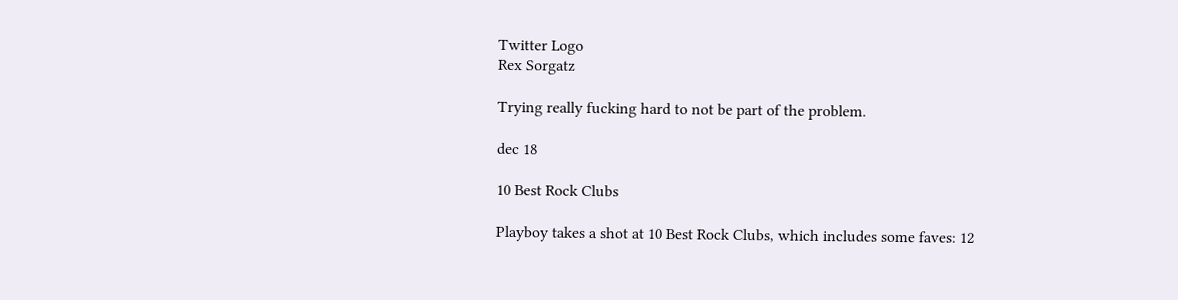Twitter Logo
Rex Sorgatz

Trying really fucking hard to not be part of the problem.

dec 18

10 Best Rock Clubs

Playboy takes a shot at 10 Best Rock Clubs, which includes some faves: 12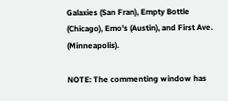Galaxies (San Fran), Empty Bottle (Chicago), Emo's (Austin), and First Ave. (Minneapolis).

NOTE: The commenting window has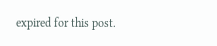expired for this post.